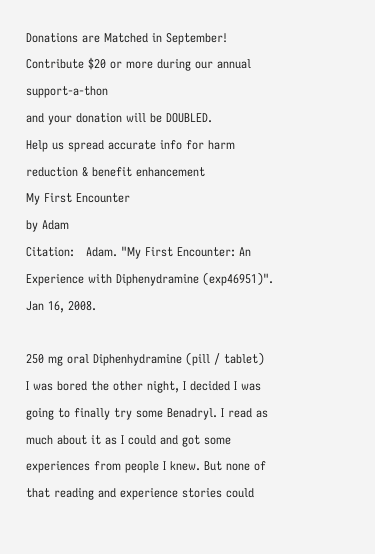Donations are Matched in September!
Contribute $20 or more during our annual support-a-thon
and your donation will be DOUBLED.
Help us spread accurate info for harm reduction & benefit enhancement
My First Encounter
by Adam
Citation:   Adam. "My First Encounter: An Experience with Diphenydramine (exp46951)". Jan 16, 2008.

250 mg oral Diphenhydramine (pill / tablet)
I was bored the other night, I decided I was going to finally try some Benadryl. I read as much about it as I could and got some experiences from people I knew. But none of that reading and experience stories could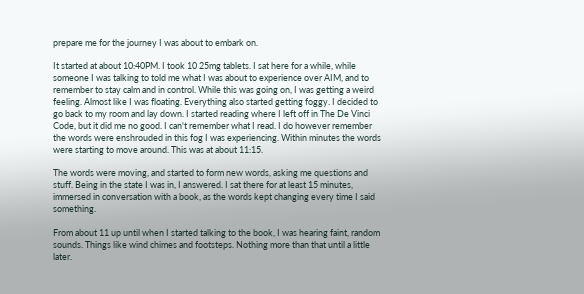prepare me for the journey I was about to embark on.

It started at about 10:40PM. I took 10 25mg tablets. I sat here for a while, while someone I was talking to told me what I was about to experience over AIM, and to remember to stay calm and in control. While this was going on, I was getting a weird feeling. Almost like I was floating. Everything also started getting foggy. I decided to go back to my room and lay down. I started reading where I left off in The De Vinci Code, but it did me no good. I can't remember what I read. I do however remember the words were enshrouded in this fog I was experiencing. Within minutes the words were starting to move around. This was at about 11:15.

The words were moving, and started to form new words, asking me questions and stuff. Being in the state I was in, I answered. I sat there for at least 15 minutes, immersed in conversation with a book, as the words kept changing every time I said something.

From about 11 up until when I started talking to the book, I was hearing faint, random sounds. Things like wind chimes and footsteps. Nothing more than that until a little later.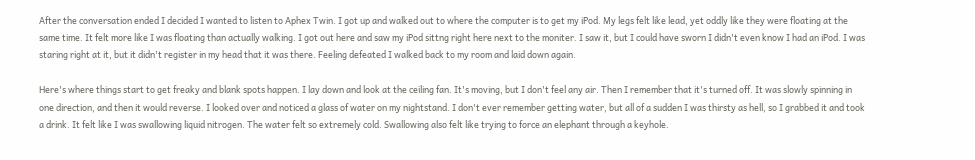After the conversation ended I decided I wanted to listen to Aphex Twin. I got up and walked out to where the computer is to get my iPod. My legs felt like lead, yet oddly like they were floating at the same time. It felt more like I was floating than actually walking. I got out here and saw my iPod sittng right here next to the moniter. I saw it, but I could have sworn I didn't even know I had an iPod. I was staring right at it, but it didn't register in my head that it was there. Feeling defeated I walked back to my room and laid down again.

Here's where things start to get freaky and blank spots happen. I lay down and look at the ceiling fan. It's moving, but I don't feel any air. Then I remember that it's turned off. It was slowly spinning in one direction, and then it would reverse. I looked over and noticed a glass of water on my nightstand. I don't ever remember getting water, but all of a sudden I was thirsty as hell, so I grabbed it and took a drink. It felt like I was swallowing liquid nitrogen. The water felt so extremely cold. Swallowing also felt like trying to force an elephant through a keyhole.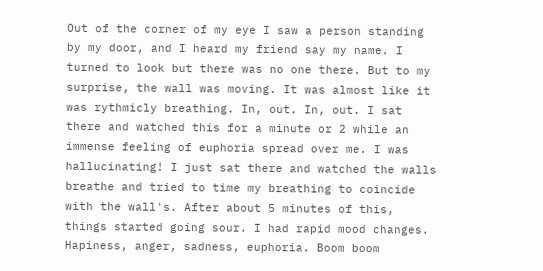Out of the corner of my eye I saw a person standing by my door, and I heard my friend say my name. I turned to look but there was no one there. But to my surprise, the wall was moving. It was almost like it was rythmicly breathing. In, out. In, out. I sat there and watched this for a minute or 2 while an immense feeling of euphoria spread over me. I was hallucinating! I just sat there and watched the walls breathe and tried to time my breathing to coincide with the wall's. After about 5 minutes of this, things started going sour. I had rapid mood changes. Hapiness, anger, sadness, euphoria. Boom boom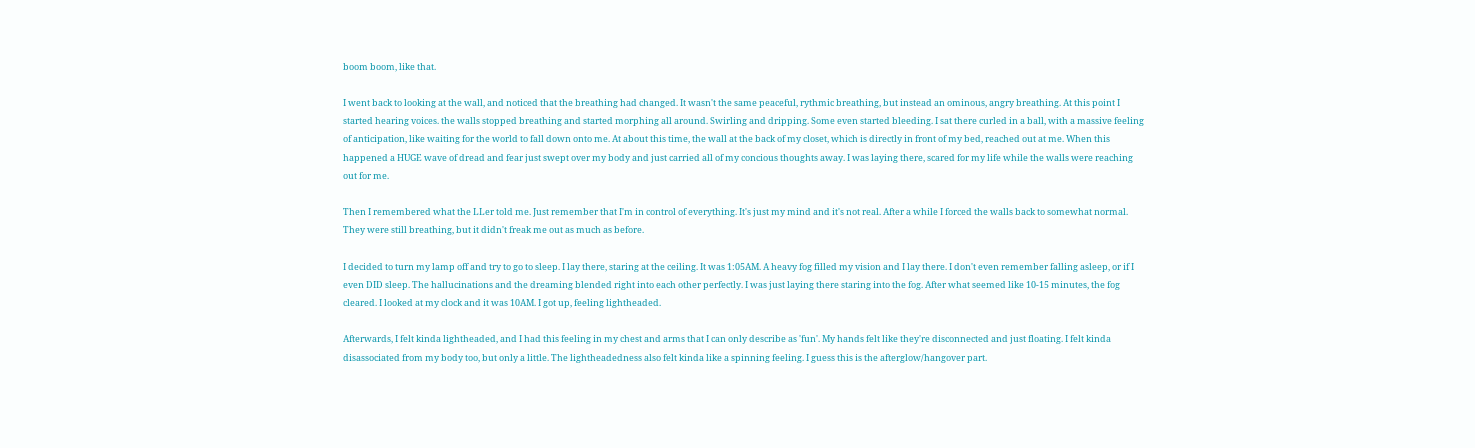boom boom, like that.

I went back to looking at the wall, and noticed that the breathing had changed. It wasn't the same peaceful, rythmic breathing, but instead an ominous, angry breathing. At this point I started hearing voices. the walls stopped breathing and started morphing all around. Swirling and dripping. Some even started bleeding. I sat there curled in a ball, with a massive feeling of anticipation, like waiting for the world to fall down onto me. At about this time, the wall at the back of my closet, which is directly in front of my bed, reached out at me. When this happened a HUGE wave of dread and fear just swept over my body and just carried all of my concious thoughts away. I was laying there, scared for my life while the walls were reaching out for me.

Then I remembered what the LLer told me. Just remember that I'm in control of everything. It's just my mind and it's not real. After a while I forced the walls back to somewhat normal. They were still breathing, but it didn't freak me out as much as before.

I decided to turn my lamp off and try to go to sleep. I lay there, staring at the ceiling. It was 1:05AM. A heavy fog filled my vision and I lay there. I don't even remember falling asleep, or if I even DID sleep. The hallucinations and the dreaming blended right into each other perfectly. I was just laying there staring into the fog. After what seemed like 10-15 minutes, the fog cleared. I looked at my clock and it was 10AM. I got up, feeling lightheaded.

Afterwards, I felt kinda lightheaded, and I had this feeling in my chest and arms that I can only describe as 'fun'. My hands felt like they're disconnected and just floating. I felt kinda disassociated from my body too, but only a little. The lightheadedness also felt kinda like a spinning feeling. I guess this is the afterglow/hangover part.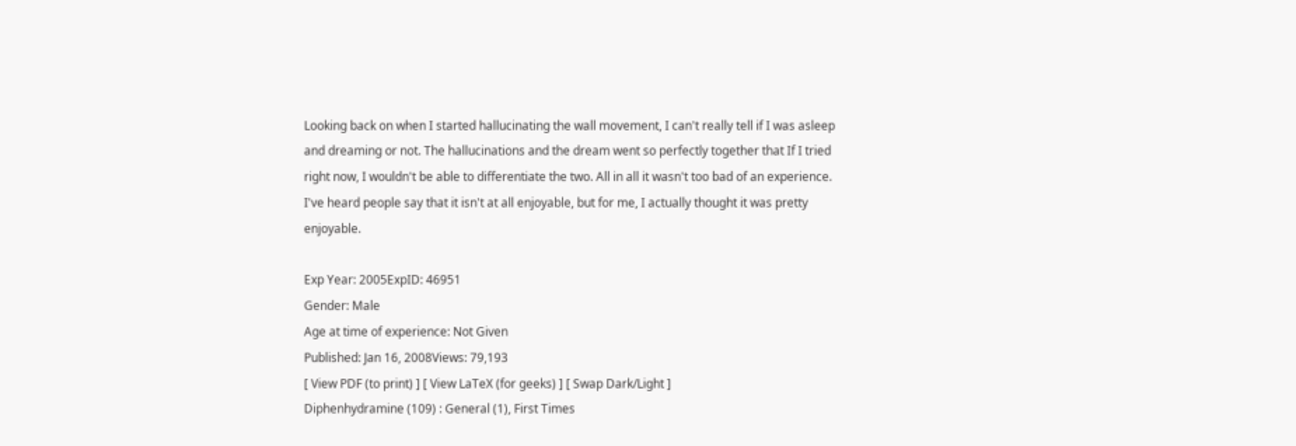Looking back on when I started hallucinating the wall movement, I can't really tell if I was asleep and dreaming or not. The hallucinations and the dream went so perfectly together that If I tried right now, I wouldn't be able to differentiate the two. All in all it wasn't too bad of an experience. I've heard people say that it isn't at all enjoyable, but for me, I actually thought it was pretty enjoyable.

Exp Year: 2005ExpID: 46951
Gender: Male
Age at time of experience: Not Given
Published: Jan 16, 2008Views: 79,193
[ View PDF (to print) ] [ View LaTeX (for geeks) ] [ Swap Dark/Light ]
Diphenhydramine (109) : General (1), First Times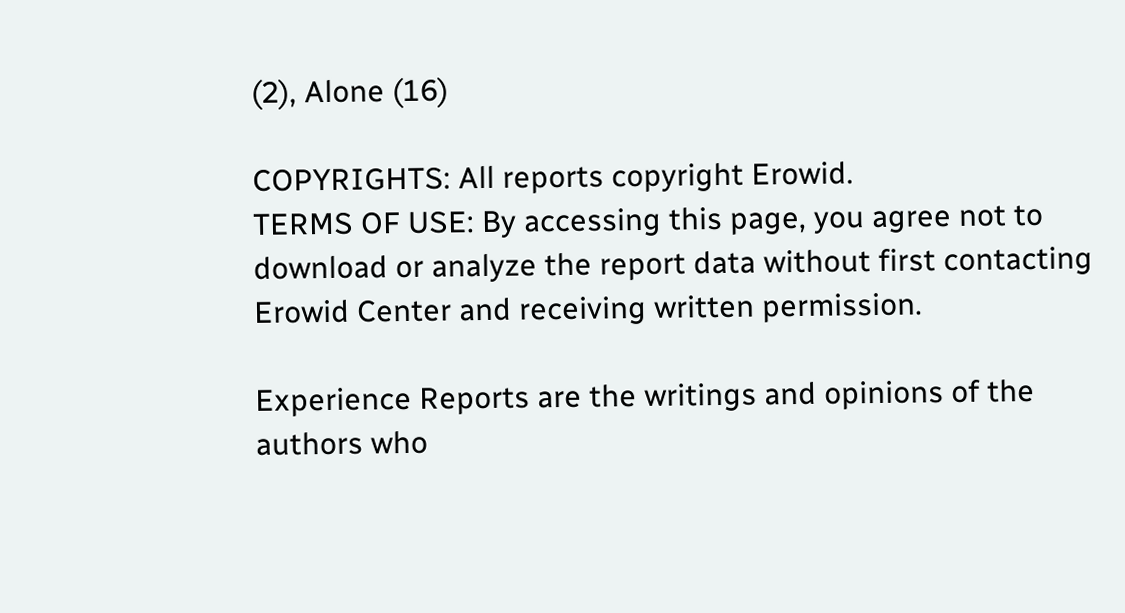(2), Alone (16)

COPYRIGHTS: All reports copyright Erowid.
TERMS OF USE: By accessing this page, you agree not to download or analyze the report data without first contacting Erowid Center and receiving written permission.

Experience Reports are the writings and opinions of the authors who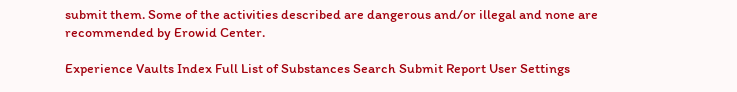submit them. Some of the activities described are dangerous and/or illegal and none are recommended by Erowid Center.

Experience Vaults Index Full List of Substances Search Submit Report User Settings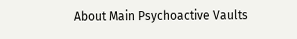About Main Psychoactive Vaults